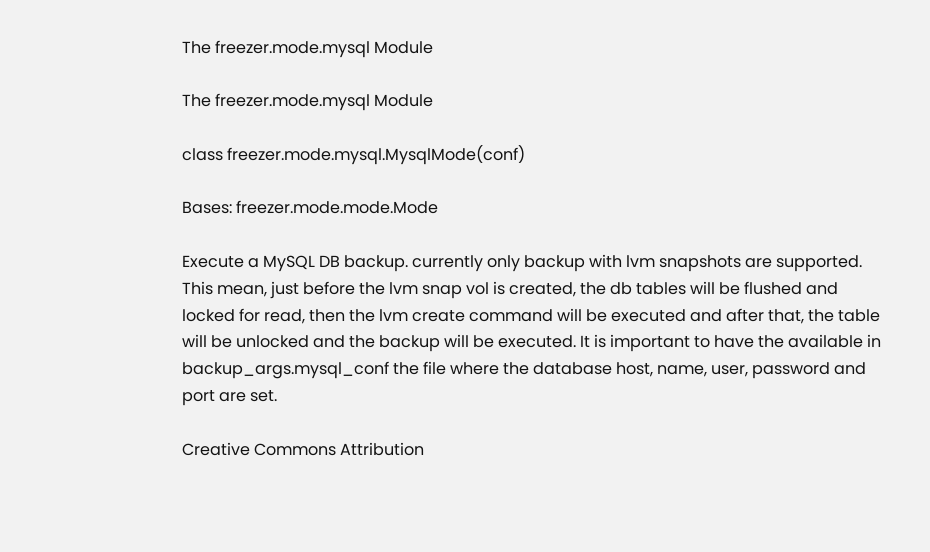The freezer.mode.mysql Module

The freezer.mode.mysql Module

class freezer.mode.mysql.MysqlMode(conf)

Bases: freezer.mode.mode.Mode

Execute a MySQL DB backup. currently only backup with lvm snapshots are supported. This mean, just before the lvm snap vol is created, the db tables will be flushed and locked for read, then the lvm create command will be executed and after that, the table will be unlocked and the backup will be executed. It is important to have the available in backup_args.mysql_conf the file where the database host, name, user, password and port are set.

Creative Commons Attribution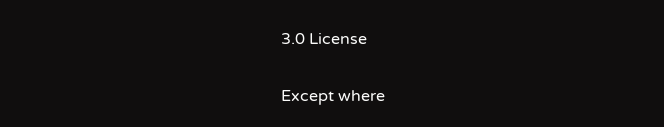3.0 License

Except where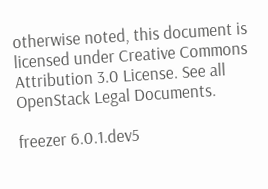otherwise noted, this document is licensed under Creative Commons Attribution 3.0 License. See all OpenStack Legal Documents.

freezer 6.0.1.dev5